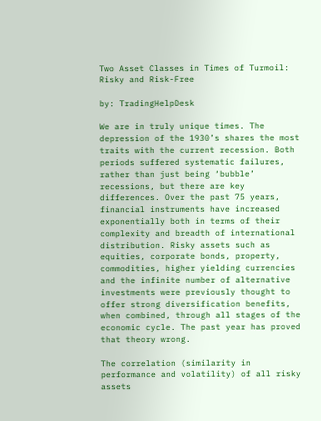Two Asset Classes in Times of Turmoil: Risky and Risk-Free

by: TradingHelpDesk

We are in truly unique times. The depression of the 1930’s shares the most traits with the current recession. Both periods suffered systematic failures, rather than just being ‘bubble’ recessions, but there are key differences. Over the past 75 years, financial instruments have increased exponentially both in terms of their complexity and breadth of international distribution. Risky assets such as equities, corporate bonds, property, commodities, higher yielding currencies and the infinite number of alternative investments were previously thought to offer strong diversification benefits, when combined, through all stages of the economic cycle. The past year has proved that theory wrong.

The correlation (similarity in performance and volatility) of all risky assets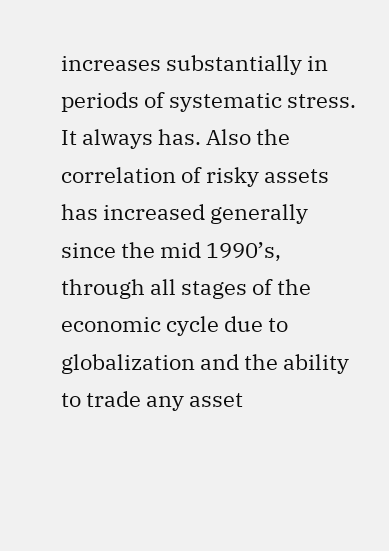increases substantially in periods of systematic stress. It always has. Also the correlation of risky assets has increased generally since the mid 1990’s, through all stages of the economic cycle due to globalization and the ability to trade any asset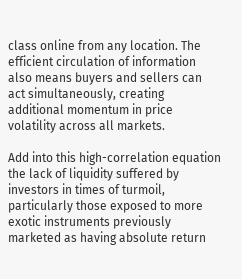class online from any location. The efficient circulation of information also means buyers and sellers can act simultaneously, creating additional momentum in price volatility across all markets.

Add into this high-correlation equation the lack of liquidity suffered by investors in times of turmoil, particularly those exposed to more exotic instruments previously marketed as having absolute return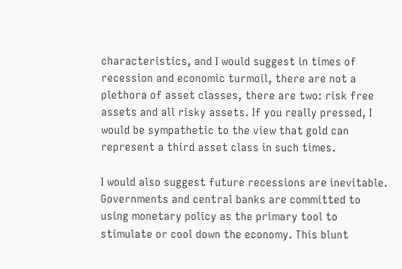characteristics, and I would suggest in times of recession and economic turmoil, there are not a plethora of asset classes, there are two: risk free assets and all risky assets. If you really pressed, I would be sympathetic to the view that gold can represent a third asset class in such times.

I would also suggest future recessions are inevitable. Governments and central banks are committed to using monetary policy as the primary tool to stimulate or cool down the economy. This blunt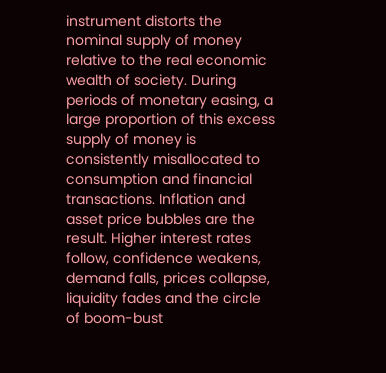instrument distorts the nominal supply of money relative to the real economic wealth of society. During periods of monetary easing, a large proportion of this excess supply of money is consistently misallocated to consumption and financial transactions. Inflation and asset price bubbles are the result. Higher interest rates follow, confidence weakens, demand falls, prices collapse, liquidity fades and the circle of boom-bust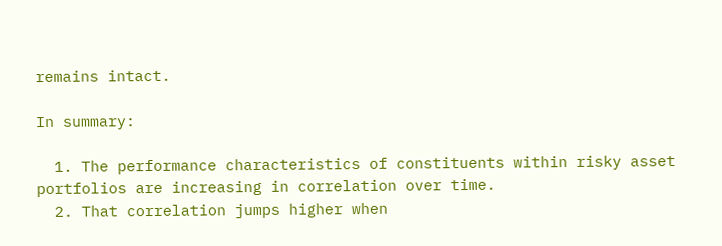remains intact.

In summary:

  1. The performance characteristics of constituents within risky asset portfolios are increasing in correlation over time.
  2. That correlation jumps higher when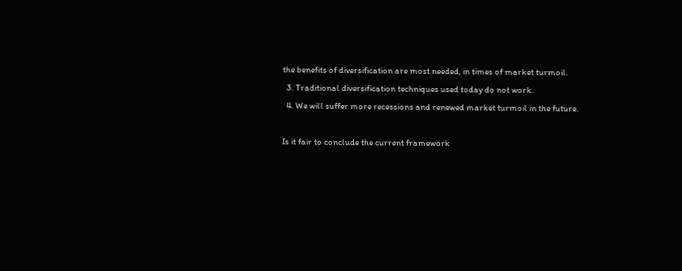the benefits of diversification are most needed, in times of market turmoil.
  3. Traditional diversification techniques used today do not work.
  4. We will suffer more recessions and renewed market turmoil in the future.

Is it fair to conclude the current framework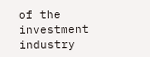of the investment industry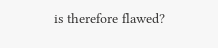is therefore flawed?